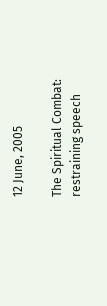12 June, 2005

The Spiritual Combat: restraining speech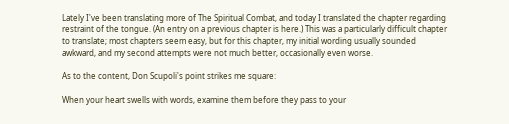Lately I've been translating more of The Spiritual Combat, and today I translated the chapter regarding restraint of the tongue. (An entry on a previous chapter is here.) This was a particularly difficult chapter to translate; most chapters seem easy, but for this chapter, my initial wording usually sounded awkward, and my second attempts were not much better, occasionally even worse.

As to the content, Don Scupoli's point strikes me square:

When your heart swells with words, examine them before they pass to your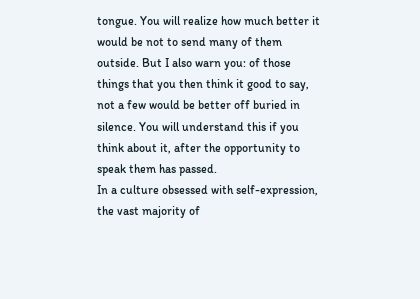tongue. You will realize how much better it would be not to send many of them outside. But I also warn you: of those things that you then think it good to say, not a few would be better off buried in silence. You will understand this if you think about it, after the opportunity to speak them has passed.
In a culture obsessed with self-expression, the vast majority of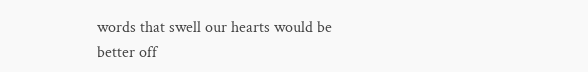words that swell our hearts would be better off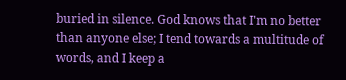buried in silence. God knows that I'm no better than anyone else; I tend towards a multitude of words, and I keep a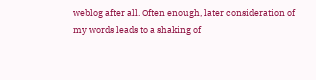weblog after all. Often enough, later consideration of my words leads to a shaking of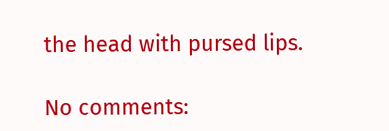the head with pursed lips.

No comments: